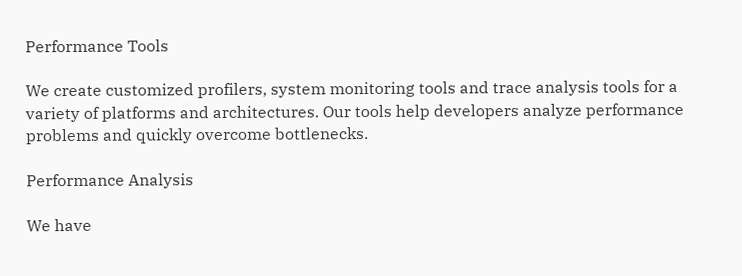Performance Tools

We create customized profilers, system monitoring tools and trace analysis tools for a variety of platforms and architectures. Our tools help developers analyze performance problems and quickly overcome bottlenecks.

Performance Analysis

We have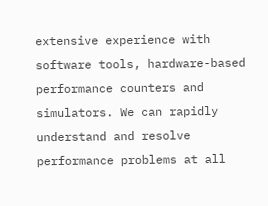extensive experience with software tools, hardware-based performance counters and simulators. We can rapidly understand and resolve performance problems at all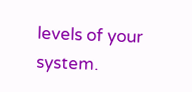levels of your system.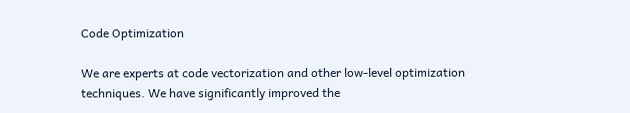Code Optimization

We are experts at code vectorization and other low-level optimization techniques. We have significantly improved the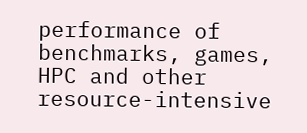performance of benchmarks, games, HPC and other resource-intensive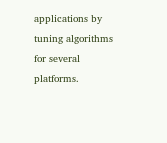applications by tuning algorithms for several platforms.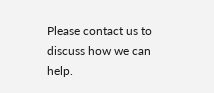Please contact us to discuss how we can help.